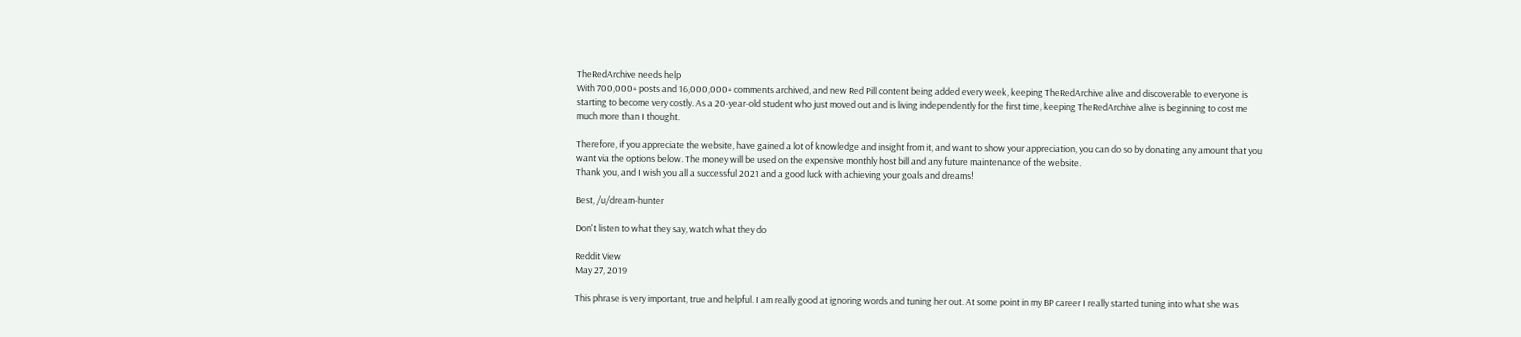TheRedArchive needs help
With 700,000+ posts and 16,000,000+ comments archived, and new Red Pill content being added every week, keeping TheRedArchive alive and discoverable to everyone is starting to become very costly. As a 20-year-old student who just moved out and is living independently for the first time, keeping TheRedArchive alive is beginning to cost me much more than I thought.

Therefore, if you appreciate the website, have gained a lot of knowledge and insight from it, and want to show your appreciation, you can do so by donating any amount that you want via the options below. The money will be used on the expensive monthly host bill and any future maintenance of the website.
Thank you, and I wish you all a successful 2021 and a good luck with achieving your goals and dreams!

Best, /u/dream-hunter

Don't listen to what they say, watch what they do

Reddit View
May 27, 2019

This phrase is very important, true and helpful. I am really good at ignoring words and tuning her out. At some point in my BP career I really started tuning into what she was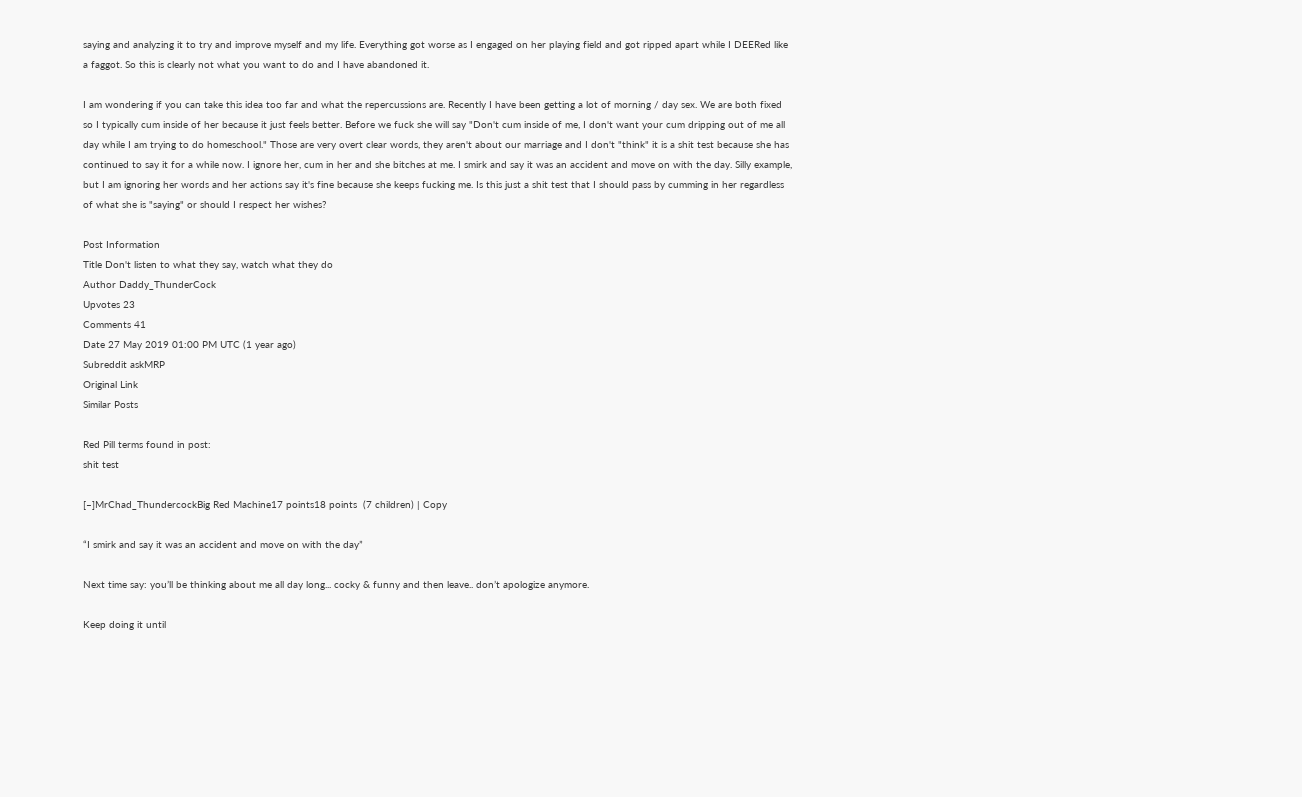saying and analyzing it to try and improve myself and my life. Everything got worse as I engaged on her playing field and got ripped apart while I DEERed like a faggot. So this is clearly not what you want to do and I have abandoned it.

I am wondering if you can take this idea too far and what the repercussions are. Recently I have been getting a lot of morning / day sex. We are both fixed so I typically cum inside of her because it just feels better. Before we fuck she will say "Don't cum inside of me, I don't want your cum dripping out of me all day while I am trying to do homeschool." Those are very overt clear words, they aren't about our marriage and I don't "think" it is a shit test because she has continued to say it for a while now. I ignore her, cum in her and she bitches at me. I smirk and say it was an accident and move on with the day. Silly example, but I am ignoring her words and her actions say it's fine because she keeps fucking me. Is this just a shit test that I should pass by cumming in her regardless of what she is "saying" or should I respect her wishes?

Post Information
Title Don't listen to what they say, watch what they do
Author Daddy_ThunderCock
Upvotes 23
Comments 41
Date 27 May 2019 01:00 PM UTC (1 year ago)
Subreddit askMRP
Original Link
Similar Posts

Red Pill terms found in post:
shit test

[–]MrChad_ThundercockBig Red Machine17 points18 points  (7 children) | Copy

“I smirk and say it was an accident and move on with the day”

Next time say: you’ll be thinking about me all day long... cocky & funny and then leave.. don’t apologize anymore.

Keep doing it until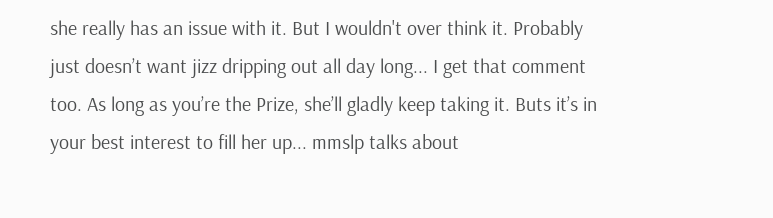she really has an issue with it. But I wouldn't over think it. Probably just doesn’t want jizz dripping out all day long... I get that comment too. As long as you’re the Prize, she’ll gladly keep taking it. Buts it’s in your best interest to fill her up... mmslp talks about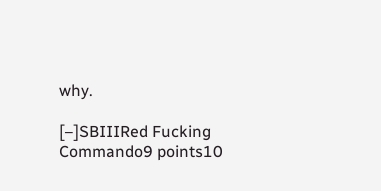why.

[–]SBIIIRed Fucking Commando9 points10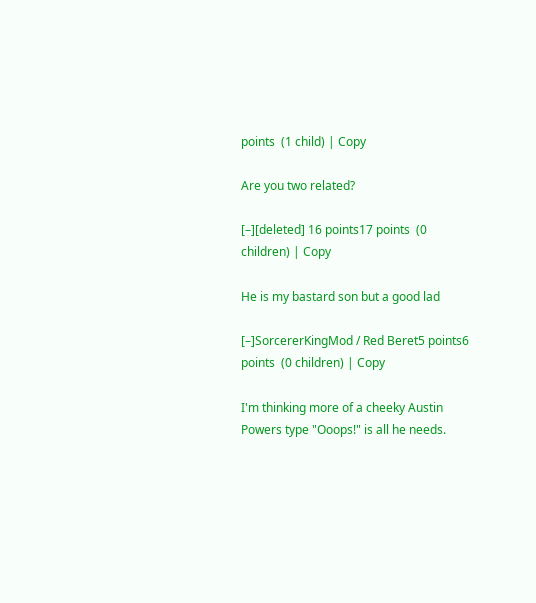points  (1 child) | Copy

Are you two related?

[–][deleted] 16 points17 points  (0 children) | Copy

He is my bastard son but a good lad

[–]SorcererKingMod / Red Beret5 points6 points  (0 children) | Copy

I'm thinking more of a cheeky Austin Powers type "Ooops!" is all he needs.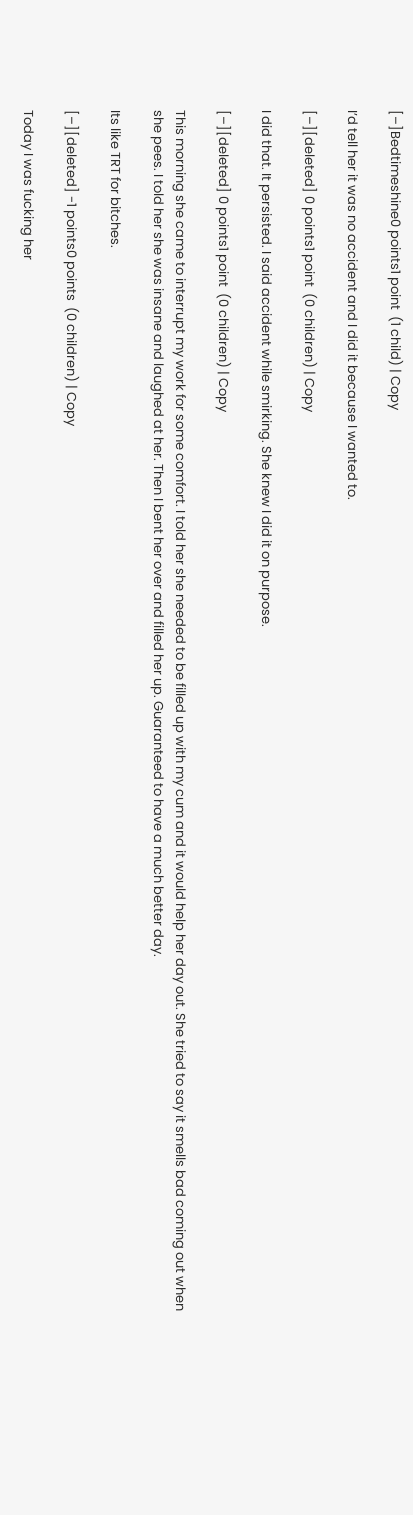[–]Bedtimeshine0 points1 point  (1 child) | Copy

I’d tell her it was no accident and I did it because I wanted to.

[–][deleted] 0 points1 point  (0 children) | Copy

I did that. It persisted. I said accident while smirking. She knew I did it on purpose.

[–][deleted] 0 points1 point  (0 children) | Copy

This morning she came to interrupt my work for some comfort. I told her she needed to be filled up with my cum and it would help her day out. She tried to say it smells bad coming out when she pees. I told her she was insane and laughed at her. Then I bent her over and filled her up. Guaranteed to have a much better day.

Its like TRT for bitches.

[–][deleted] -1 points0 points  (0 children) | Copy

Today I was fucking her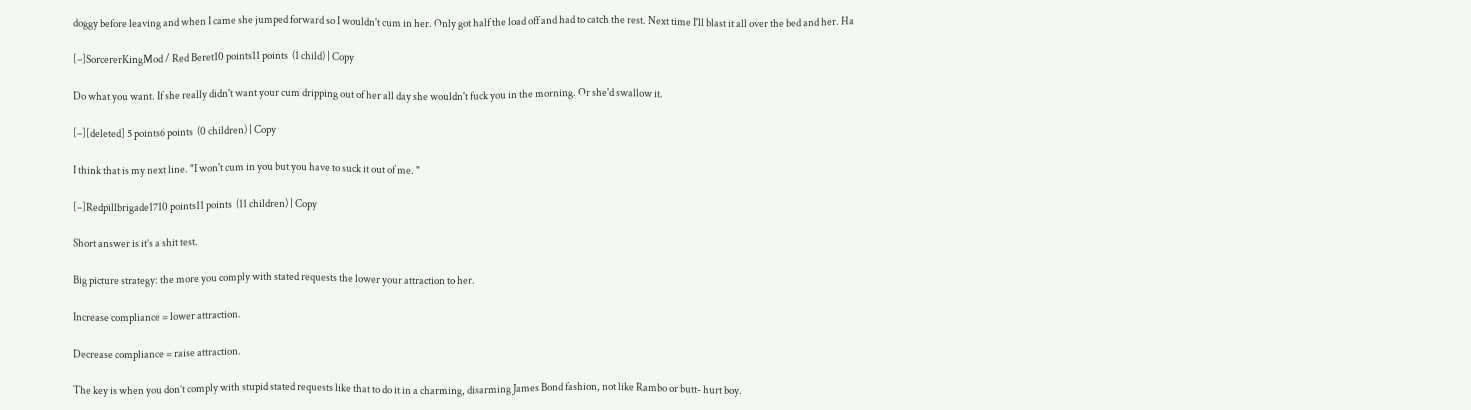doggy before leaving and when I came she jumped forward so I wouldn't cum in her. Only got half the load off and had to catch the rest. Next time I'll blast it all over the bed and her. Ha

[–]SorcererKingMod / Red Beret10 points11 points  (1 child) | Copy

Do what you want. If she really didn't want your cum dripping out of her all day she wouldn't fuck you in the morning. Or she'd swallow it.

[–][deleted] 5 points6 points  (0 children) | Copy

I think that is my next line. "I won't cum in you but you have to suck it out of me. "

[–]Redpillbrigade1710 points11 points  (11 children) | Copy

Short answer is it’s a shit test.

Big picture strategy: the more you comply with stated requests the lower your attraction to her.

Increase compliance = lower attraction.

Decrease compliance = raise attraction.

The key is when you don’t comply with stupid stated requests like that to do it in a charming, disarming James Bond fashion, not like Rambo or butt- hurt boy.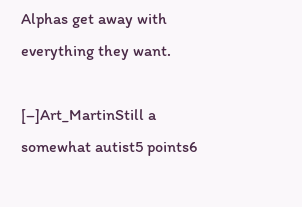Alphas get away with everything they want.

[–]Art_MartinStill a somewhat autist5 points6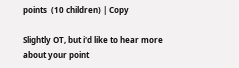points  (10 children) | Copy

Slightly OT, but i'd like to hear more about your point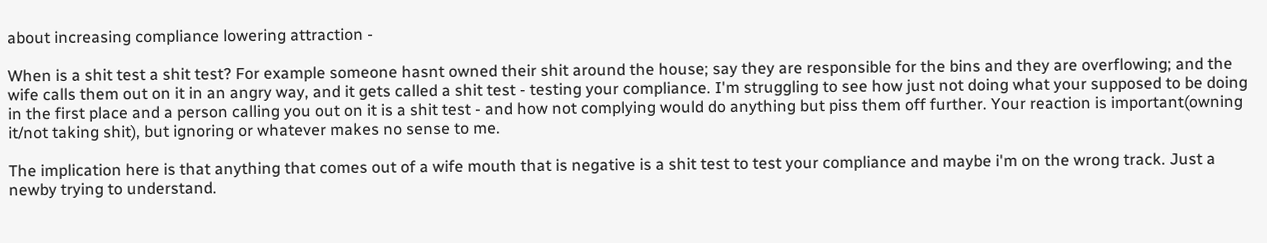about increasing compliance lowering attraction -

When is a shit test a shit test? For example someone hasnt owned their shit around the house; say they are responsible for the bins and they are overflowing; and the wife calls them out on it in an angry way, and it gets called a shit test - testing your compliance. I'm struggling to see how just not doing what your supposed to be doing in the first place and a person calling you out on it is a shit test - and how not complying would do anything but piss them off further. Your reaction is important(owning it/not taking shit), but ignoring or whatever makes no sense to me.

The implication here is that anything that comes out of a wife mouth that is negative is a shit test to test your compliance and maybe i'm on the wrong track. Just a newby trying to understand.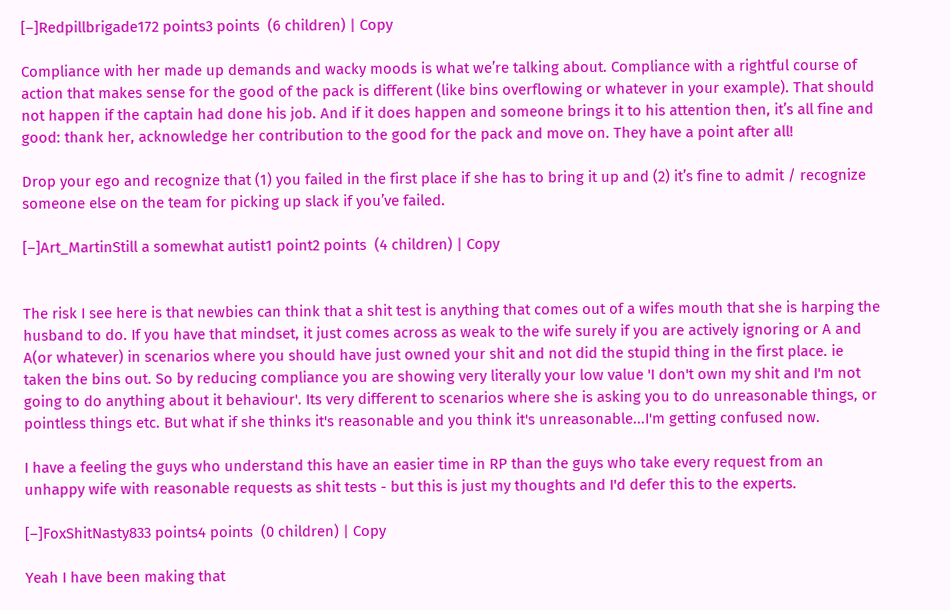[–]Redpillbrigade172 points3 points  (6 children) | Copy

Compliance with her made up demands and wacky moods is what we’re talking about. Compliance with a rightful course of action that makes sense for the good of the pack is different (like bins overflowing or whatever in your example). That should not happen if the captain had done his job. And if it does happen and someone brings it to his attention then, it’s all fine and good: thank her, acknowledge her contribution to the good for the pack and move on. They have a point after all!

Drop your ego and recognize that (1) you failed in the first place if she has to bring it up and (2) it’s fine to admit / recognize someone else on the team for picking up slack if you’ve failed.

[–]Art_MartinStill a somewhat autist1 point2 points  (4 children) | Copy


The risk I see here is that newbies can think that a shit test is anything that comes out of a wifes mouth that she is harping the husband to do. If you have that mindset, it just comes across as weak to the wife surely if you are actively ignoring or A and A(or whatever) in scenarios where you should have just owned your shit and not did the stupid thing in the first place. ie taken the bins out. So by reducing compliance you are showing very literally your low value 'I don't own my shit and I'm not going to do anything about it behaviour'. Its very different to scenarios where she is asking you to do unreasonable things, or pointless things etc. But what if she thinks it's reasonable and you think it's unreasonable...I'm getting confused now.

I have a feeling the guys who understand this have an easier time in RP than the guys who take every request from an unhappy wife with reasonable requests as shit tests - but this is just my thoughts and I'd defer this to the experts.

[–]FoxShitNasty833 points4 points  (0 children) | Copy

Yeah I have been making that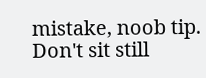mistake, noob tip. Don't sit still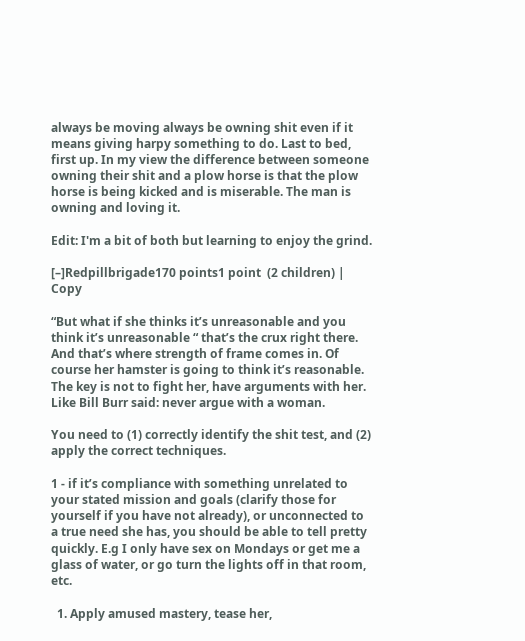always be moving always be owning shit even if it means giving harpy something to do. Last to bed, first up. In my view the difference between someone owning their shit and a plow horse is that the plow horse is being kicked and is miserable. The man is owning and loving it.

Edit: I'm a bit of both but learning to enjoy the grind.

[–]Redpillbrigade170 points1 point  (2 children) | Copy

“But what if she thinks it’s unreasonable and you think it’s unreasonable “ that’s the crux right there. And that’s where strength of frame comes in. Of course her hamster is going to think it’s reasonable. The key is not to fight her, have arguments with her. Like Bill Burr said: never argue with a woman.

You need to (1) correctly identify the shit test, and (2) apply the correct techniques.

1 - if it’s compliance with something unrelated to your stated mission and goals (clarify those for yourself if you have not already), or unconnected to a true need she has, you should be able to tell pretty quickly. E.g I only have sex on Mondays or get me a glass of water, or go turn the lights off in that room, etc.

  1. Apply amused mastery, tease her,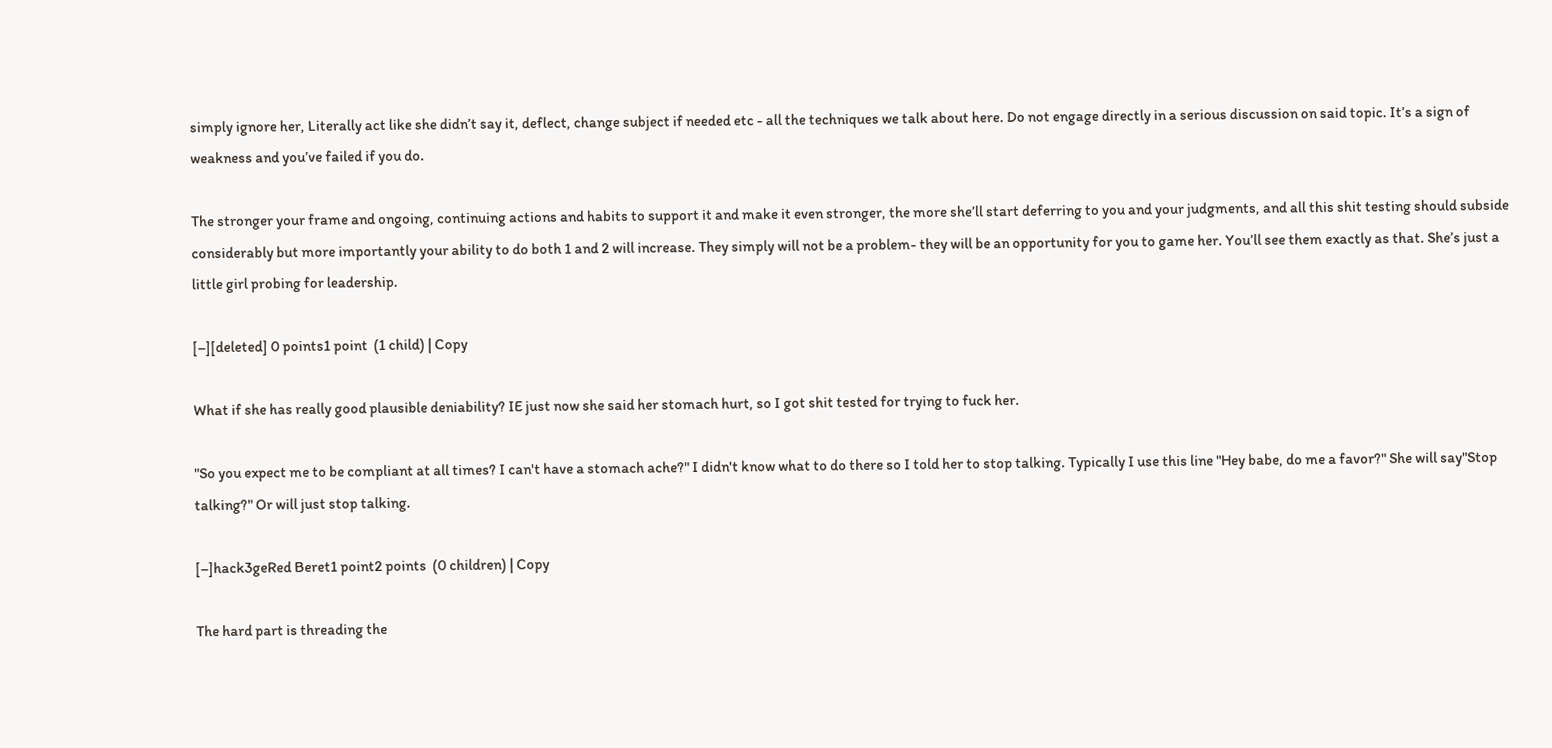simply ignore her, Literally act like she didn’t say it, deflect, change subject if needed etc - all the techniques we talk about here. Do not engage directly in a serious discussion on said topic. It’s a sign of weakness and you’ve failed if you do.

The stronger your frame and ongoing, continuing actions and habits to support it and make it even stronger, the more she’ll start deferring to you and your judgments, and all this shit testing should subside considerably but more importantly your ability to do both 1 and 2 will increase. They simply will not be a problem- they will be an opportunity for you to game her. You’ll see them exactly as that. She’s just a little girl probing for leadership.

[–][deleted] 0 points1 point  (1 child) | Copy

What if she has really good plausible deniability? IE just now she said her stomach hurt, so I got shit tested for trying to fuck her.

"So you expect me to be compliant at all times? I can't have a stomach ache?" I didn't know what to do there so I told her to stop talking. Typically I use this line "Hey babe, do me a favor?" She will say"Stop talking?" Or will just stop talking.

[–]hack3geRed Beret1 point2 points  (0 children) | Copy

The hard part is threading the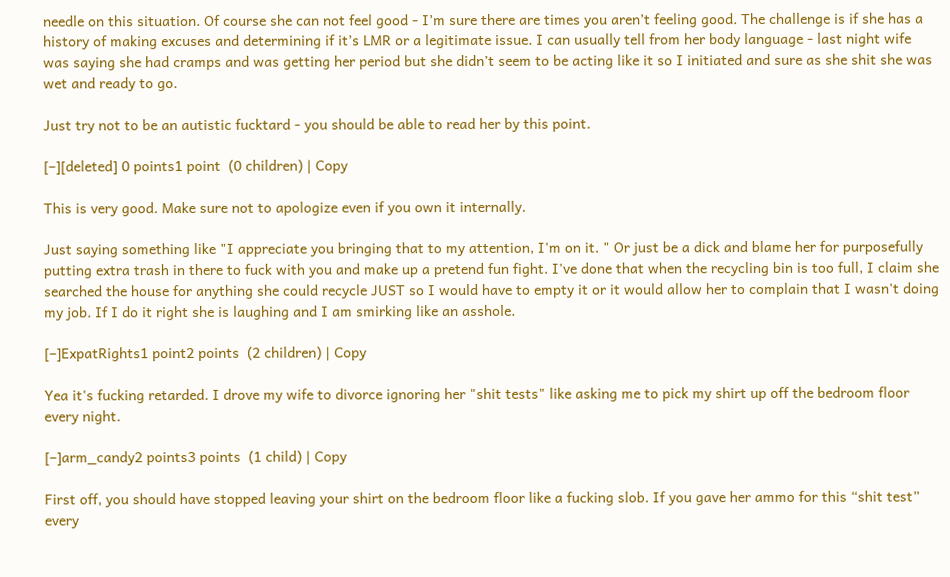needle on this situation. Of course she can not feel good - I’m sure there are times you aren’t feeling good. The challenge is if she has a history of making excuses and determining if it’s LMR or a legitimate issue. I can usually tell from her body language - last night wife was saying she had cramps and was getting her period but she didn’t seem to be acting like it so I initiated and sure as she shit she was wet and ready to go.

Just try not to be an autistic fucktard - you should be able to read her by this point.

[–][deleted] 0 points1 point  (0 children) | Copy

This is very good. Make sure not to apologize even if you own it internally.

Just saying something like "I appreciate you bringing that to my attention, I'm on it. " Or just be a dick and blame her for purposefully putting extra trash in there to fuck with you and make up a pretend fun fight. I've done that when the recycling bin is too full, I claim she searched the house for anything she could recycle JUST so I would have to empty it or it would allow her to complain that I wasn't doing my job. If I do it right she is laughing and I am smirking like an asshole.

[–]ExpatRights1 point2 points  (2 children) | Copy

Yea it's fucking retarded. I drove my wife to divorce ignoring her "shit tests" like asking me to pick my shirt up off the bedroom floor every night.

[–]arm_candy2 points3 points  (1 child) | Copy

First off, you should have stopped leaving your shirt on the bedroom floor like a fucking slob. If you gave her ammo for this “shit test” every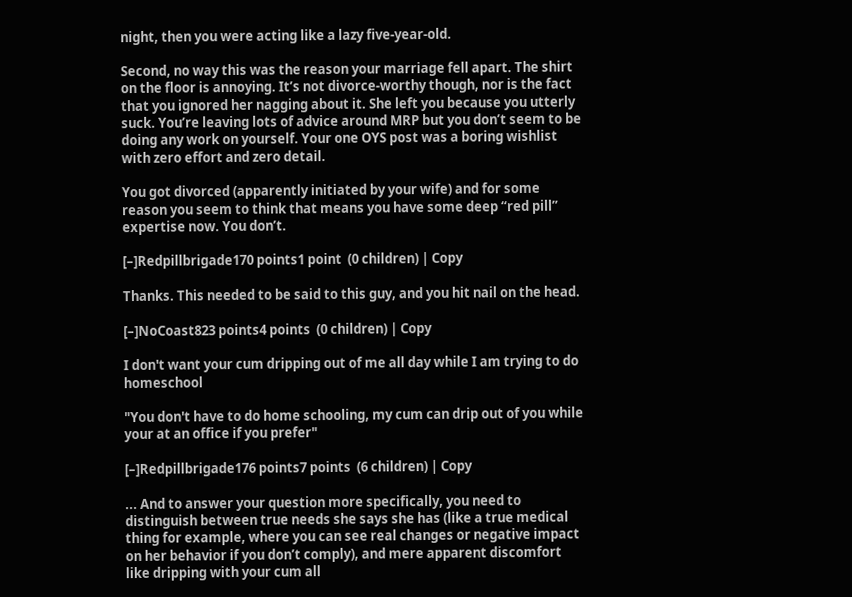night, then you were acting like a lazy five-year-old.

Second, no way this was the reason your marriage fell apart. The shirt on the floor is annoying. It’s not divorce-worthy though, nor is the fact that you ignored her nagging about it. She left you because you utterly suck. You’re leaving lots of advice around MRP but you don’t seem to be doing any work on yourself. Your one OYS post was a boring wishlist with zero effort and zero detail.

You got divorced (apparently initiated by your wife) and for some reason you seem to think that means you have some deep “red pill” expertise now. You don’t.

[–]Redpillbrigade170 points1 point  (0 children) | Copy

Thanks. This needed to be said to this guy, and you hit nail on the head.

[–]NoCoast823 points4 points  (0 children) | Copy

I don't want your cum dripping out of me all day while I am trying to do homeschool

"You don't have to do home schooling, my cum can drip out of you while your at an office if you prefer"

[–]Redpillbrigade176 points7 points  (6 children) | Copy

... And to answer your question more specifically, you need to distinguish between true needs she says she has (like a true medical thing for example, where you can see real changes or negative impact on her behavior if you don’t comply), and mere apparent discomfort like dripping with your cum all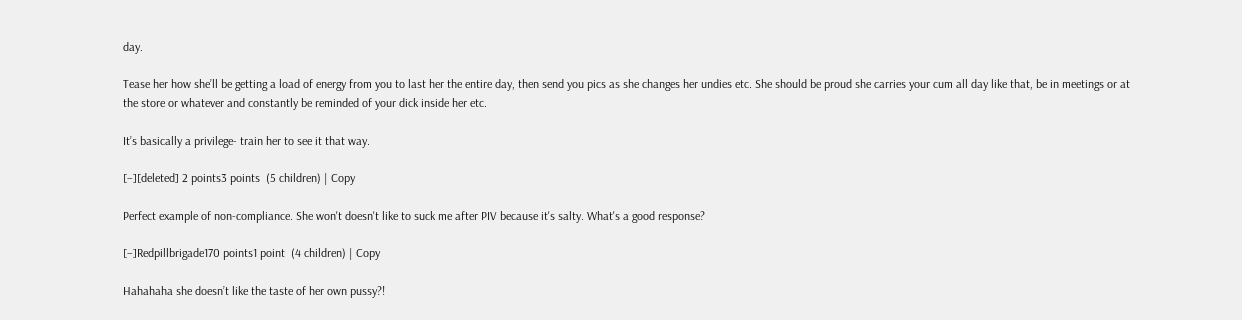day.

Tease her how she’ll be getting a load of energy from you to last her the entire day, then send you pics as she changes her undies etc. She should be proud she carries your cum all day like that, be in meetings or at the store or whatever and constantly be reminded of your dick inside her etc.

It’s basically a privilege- train her to see it that way.

[–][deleted] 2 points3 points  (5 children) | Copy

Perfect example of non-compliance. She won't doesn't like to suck me after PIV because it's salty. What's a good response?

[–]Redpillbrigade170 points1 point  (4 children) | Copy

Hahahaha she doesn’t like the taste of her own pussy?!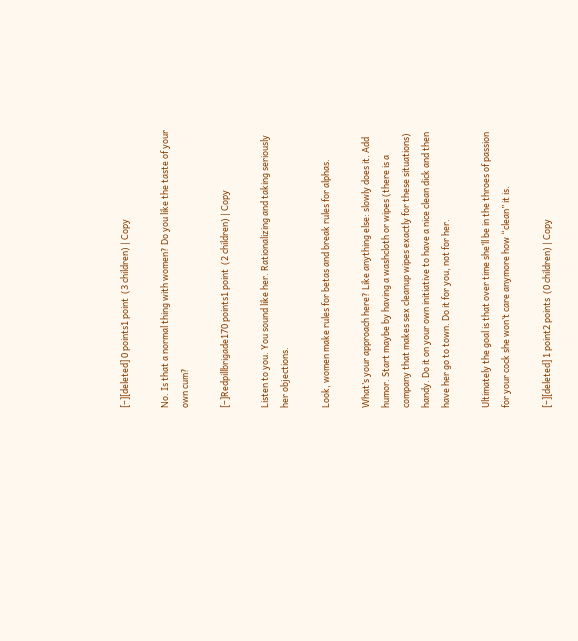[–][deleted] 0 points1 point  (3 children) | Copy

No. Is that a normal thing with women? Do you like the taste of your own cum?

[–]Redpillbrigade170 points1 point  (2 children) | Copy

Listen to you. You sound like her. Rationalizing and taking seriously her objections.

Look, women make rules for betas and break rules for alphas.

What’s your approach here? Like anything else: slowly does it. Add humor. Start maybe by having a washcloth or wipes (there is a company that makes sex cleanup wipes exactly for these situations) handy. Do it on your own initiative to have a nice clean dick and then have her go to town. Do it for you, not for her.

Ultimately the goal is that over time she’ll be in the throes of passion for your cock she won’t care anymore how “clean” it is.

[–][deleted] 1 point2 points  (0 children) | Copy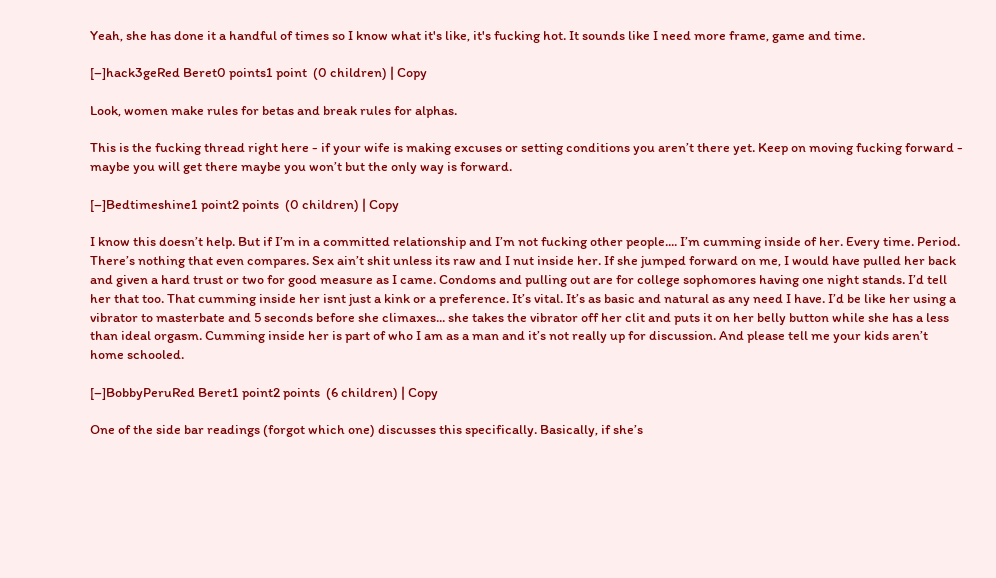Yeah, she has done it a handful of times so I know what it's like, it's fucking hot. It sounds like I need more frame, game and time.

[–]hack3geRed Beret0 points1 point  (0 children) | Copy

Look, women make rules for betas and break rules for alphas.

This is the fucking thread right here - if your wife is making excuses or setting conditions you aren’t there yet. Keep on moving fucking forward - maybe you will get there maybe you won’t but the only way is forward.

[–]Bedtimeshine1 point2 points  (0 children) | Copy

I know this doesn’t help. But if I’m in a committed relationship and I’m not fucking other people.... I’m cumming inside of her. Every time. Period. There’s nothing that even compares. Sex ain’t shit unless its raw and I nut inside her. If she jumped forward on me, I would have pulled her back and given a hard trust or two for good measure as I came. Condoms and pulling out are for college sophomores having one night stands. I’d tell her that too. That cumming inside her isnt just a kink or a preference. It’s vital. It’s as basic and natural as any need I have. I’d be like her using a vibrator to masterbate and 5 seconds before she climaxes... she takes the vibrator off her clit and puts it on her belly button while she has a less than ideal orgasm. Cumming inside her is part of who I am as a man and it’s not really up for discussion. And please tell me your kids aren’t home schooled.

[–]BobbyPeruRed Beret1 point2 points  (6 children) | Copy

One of the side bar readings (forgot which one) discusses this specifically. Basically, if she’s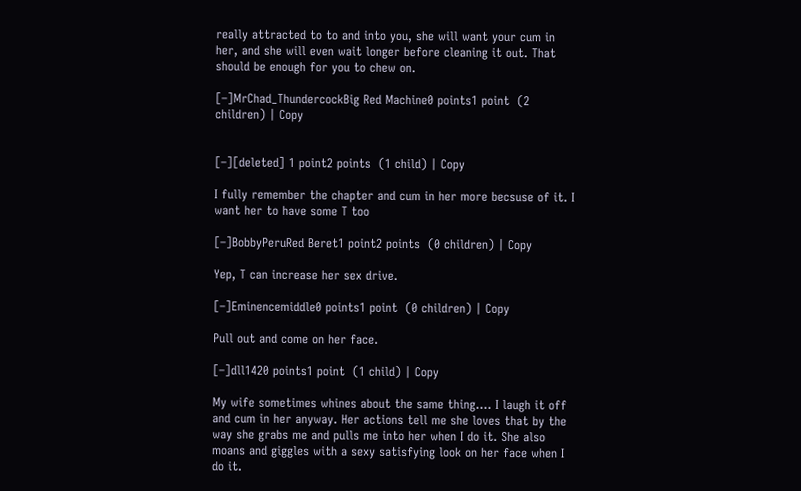really attracted to to and into you, she will want your cum in her, and she will even wait longer before cleaning it out. That should be enough for you to chew on.

[–]MrChad_ThundercockBig Red Machine0 points1 point  (2 children) | Copy


[–][deleted] 1 point2 points  (1 child) | Copy

I fully remember the chapter and cum in her more becsuse of it. I want her to have some T too

[–]BobbyPeruRed Beret1 point2 points  (0 children) | Copy

Yep, T can increase her sex drive.

[–]Eminencemiddle0 points1 point  (0 children) | Copy

Pull out and come on her face.

[–]dll1420 points1 point  (1 child) | Copy

My wife sometimes whines about the same thing.... I laugh it off and cum in her anyway. Her actions tell me she loves that by the way she grabs me and pulls me into her when I do it. She also moans and giggles with a sexy satisfying look on her face when I do it.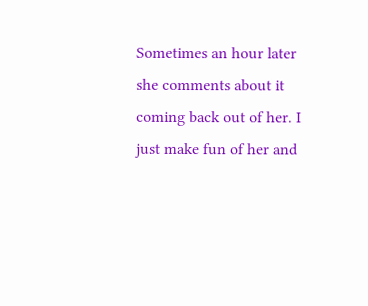Sometimes an hour later she comments about it coming back out of her. I just make fun of her and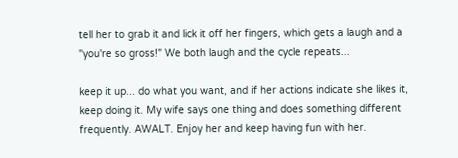tell her to grab it and lick it off her fingers, which gets a laugh and a "you're so gross!" We both laugh and the cycle repeats...

keep it up... do what you want, and if her actions indicate she likes it, keep doing it. My wife says one thing and does something different frequently. AWALT. Enjoy her and keep having fun with her.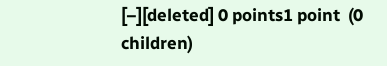[–][deleted] 0 points1 point  (0 children)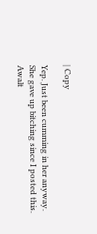| Copy

Yep. Just been cumming in her anyway. She gave up bitching since I posted this. Awalt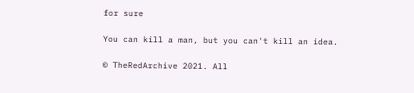for sure

You can kill a man, but you can't kill an idea.

© TheRedArchive 2021. All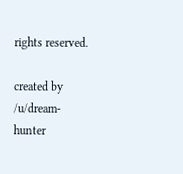rights reserved.

created by /u/dream-hunter